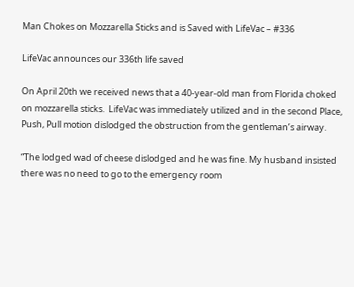Man Chokes on Mozzarella Sticks and is Saved with LifeVac – #336

LifeVac announces our 336th life saved

On April 20th we received news that a 40-year-old man from Florida choked on mozzarella sticks.  LifeVac was immediately utilized and in the second Place, Push, Pull motion dislodged the obstruction from the gentleman’s airway.

“The lodged wad of cheese dislodged and he was fine. My husband insisted there was no need to go to the emergency room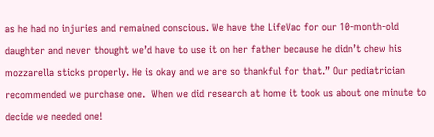as he had no injuries and remained conscious. We have the LifeVac for our 10-month-old daughter and never thought we’d have to use it on her father because he didn’t chew his mozzarella sticks properly. He is okay and we are so thankful for that.” Our pediatrician recommended we purchase one.  When we did research at home it took us about one minute to decide we needed one!